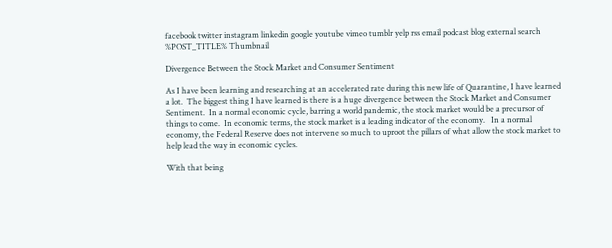facebook twitter instagram linkedin google youtube vimeo tumblr yelp rss email podcast blog external search
%POST_TITLE% Thumbnail

Divergence Between the Stock Market and Consumer Sentiment

As I have been learning and researching at an accelerated rate during this new life of Quarantine, I have learned a lot.  The biggest thing I have learned is there is a huge divergence between the Stock Market and Consumer Sentiment.  In a normal economic cycle, barring a world pandemic, the stock market would be a precursor of things to come.  In economic terms, the stock market is a leading indicator of the economy.   In a normal economy, the Federal Reserve does not intervene so much to uproot the pillars of what allow the stock market to help lead the way in economic cycles.

With that being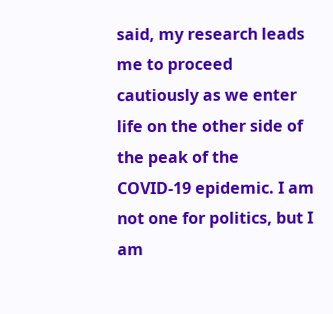said, my research leads me to proceed cautiously as we enter life on the other side of the peak of the COVID-19 epidemic. I am not one for politics, but I am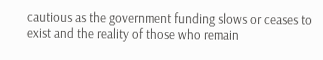cautious as the government funding slows or ceases to exist and the reality of those who remain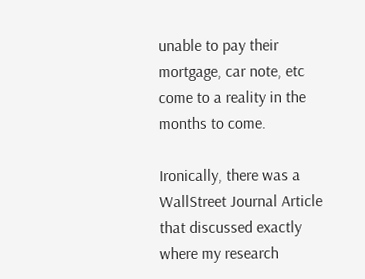unable to pay their mortgage, car note, etc come to a reality in the months to come.

Ironically, there was a WallStreet Journal Article that discussed exactly where my research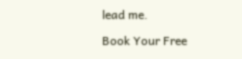lead me.

Book Your Free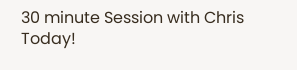30 minute Session with Chris Today!